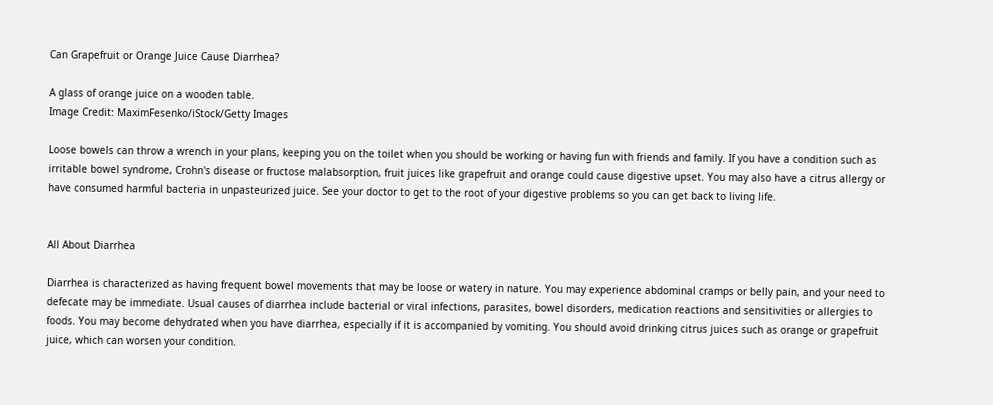Can Grapefruit or Orange Juice Cause Diarrhea?

A glass of orange juice on a wooden table.
Image Credit: MaximFesenko/iStock/Getty Images

Loose bowels can throw a wrench in your plans, keeping you on the toilet when you should be working or having fun with friends and family. If you have a condition such as irritable bowel syndrome, Crohn's disease or fructose malabsorption, fruit juices like grapefruit and orange could cause digestive upset. You may also have a citrus allergy or have consumed harmful bacteria in unpasteurized juice. See your doctor to get to the root of your digestive problems so you can get back to living life.


All About Diarrhea

Diarrhea is characterized as having frequent bowel movements that may be loose or watery in nature. You may experience abdominal cramps or belly pain, and your need to defecate may be immediate. Usual causes of diarrhea include bacterial or viral infections, parasites, bowel disorders, medication reactions and sensitivities or allergies to foods. You may become dehydrated when you have diarrhea, especially if it is accompanied by vomiting. You should avoid drinking citrus juices such as orange or grapefruit juice, which can worsen your condition.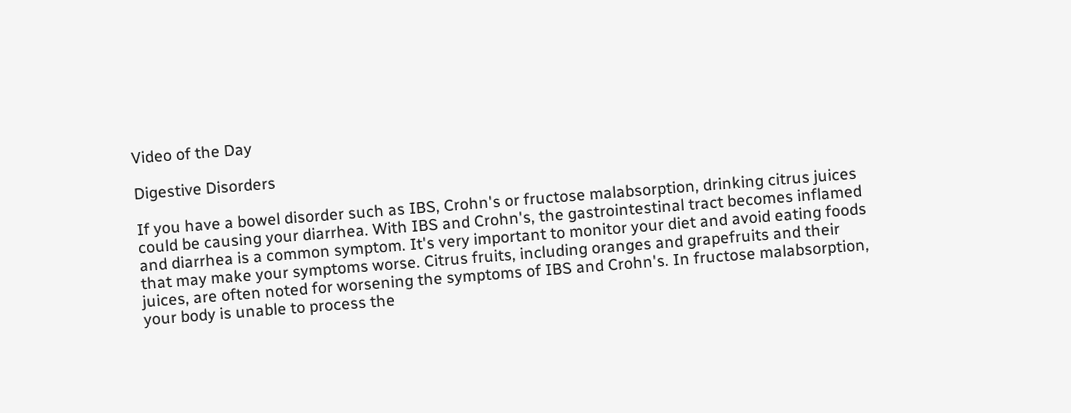Video of the Day

Digestive Disorders

If you have a bowel disorder such as IBS, Crohn's or fructose malabsorption, drinking citrus juices could be causing your diarrhea. With IBS and Crohn's, the gastrointestinal tract becomes inflamed and diarrhea is a common symptom. It's very important to monitor your diet and avoid eating foods that may make your symptoms worse. Citrus fruits, including oranges and grapefruits and their juices, are often noted for worsening the symptoms of IBS and Crohn's. In fructose malabsorption, your body is unable to process the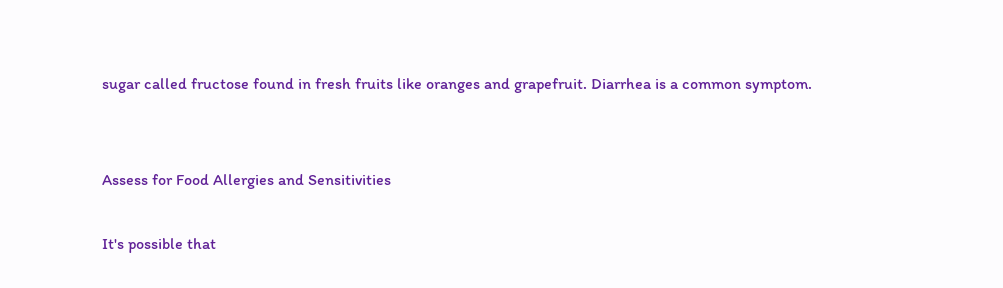sugar called fructose found in fresh fruits like oranges and grapefruit. Diarrhea is a common symptom.


Assess for Food Allergies and Sensitivities

It's possible that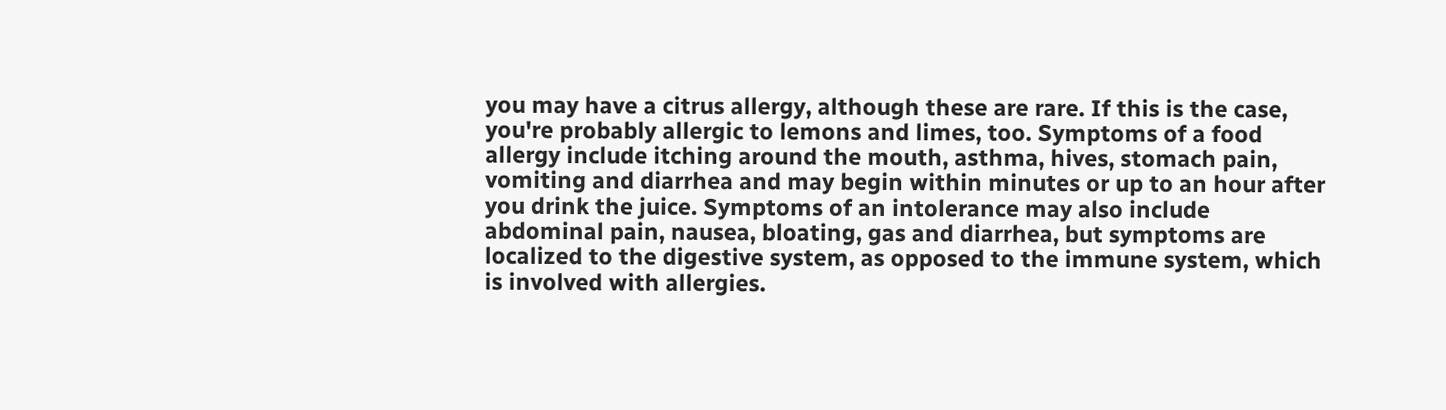you may have a citrus allergy, although these are rare. If this is the case, you're probably allergic to lemons and limes, too. Symptoms of a food allergy include itching around the mouth, asthma, hives, stomach pain, vomiting and diarrhea and may begin within minutes or up to an hour after you drink the juice. Symptoms of an intolerance may also include abdominal pain, nausea, bloating, gas and diarrhea, but symptoms are localized to the digestive system, as opposed to the immune system, which is involved with allergies.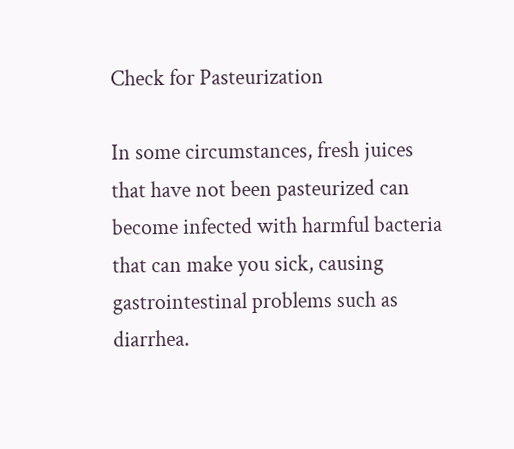Check for Pasteurization

In some circumstances, fresh juices that have not been pasteurized can become infected with harmful bacteria that can make you sick, causing gastrointestinal problems such as diarrhea.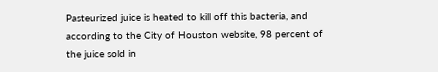Pasteurized juice is heated to kill off this bacteria, and according to the City of Houston website, 98 percent of the juice sold in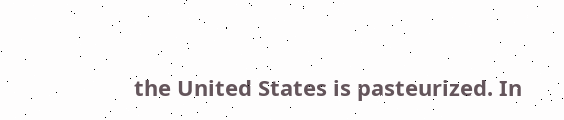the United States is pasteurized. In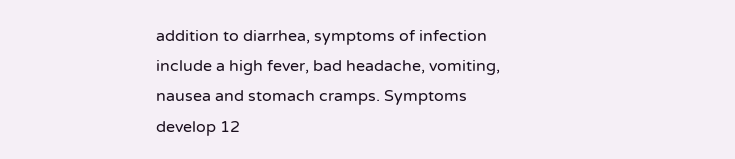addition to diarrhea, symptoms of infection include a high fever, bad headache, vomiting, nausea and stomach cramps. Symptoms develop 12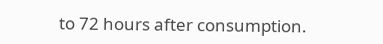to 72 hours after consumption.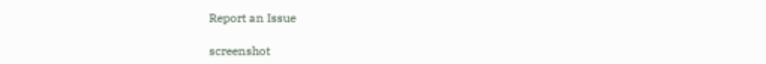Report an Issue

screenshot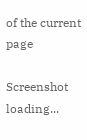of the current page

Screenshot loading...